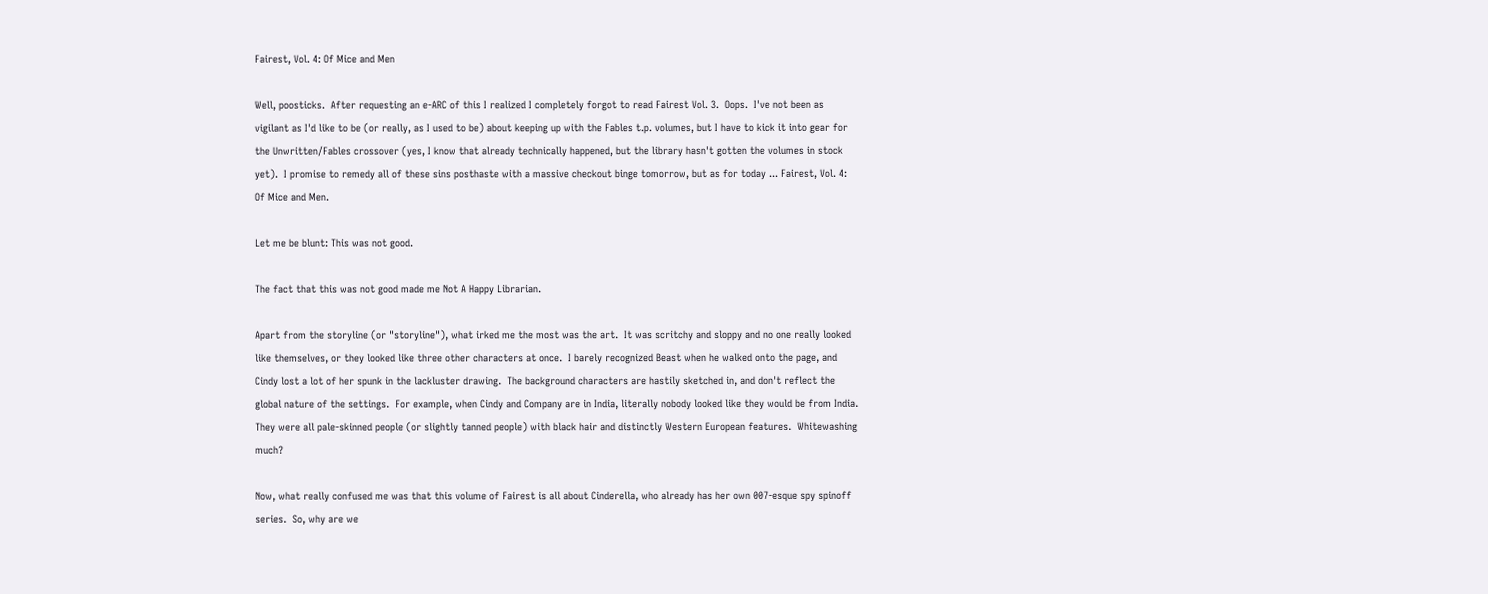Fairest, Vol. 4: Of Mice and Men

Well, poosticks.  After requesting an e-ARC of this I realized I completely forgot to read Fairest Vol. 3.  Oops.  I've not been as vigilant as I'd like to be (or really, as I used to be) about keeping up with the Fables t.p. volumes, but I have to kick it into gear for the Unwritten/Fables crossover (yes, I know that already technically happened, but the library hasn't gotten the volumes in stock yet).  I promise to remedy all of these sins posthaste with a massive checkout binge tomorrow, but as for today ... Fairest, Vol. 4: Of Mice and Men.

Let me be blunt: This was not good.

The fact that this was not good made me Not A Happy Librarian.

Apart from the storyline (or "storyline"), what irked me the most was the art.  It was scritchy and sloppy and no one really looked like themselves, or they looked like three other characters at once.  I barely recognized Beast when he walked onto the page, and Cindy lost a lot of her spunk in the lackluster drawing.  The background characters are hastily sketched in, and don't reflect the global nature of the settings.  For example, when Cindy and Company are in India, literally nobody looked like they would be from India.  They were all pale-skinned people (or slightly tanned people) with black hair and distinctly Western European features.  Whitewashing much?

Now, what really confused me was that this volume of Fairest is all about Cinderella, who already has her own 007-esque spy spinoff series.  So, why are we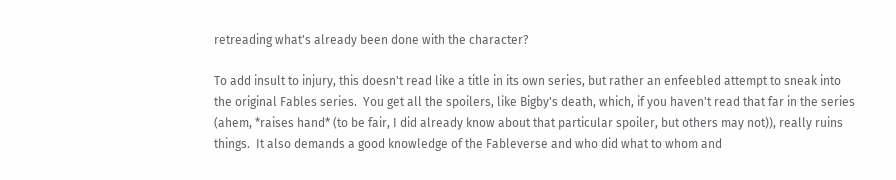retreading what's already been done with the character?

To add insult to injury, this doesn't read like a title in its own series, but rather an enfeebled attempt to sneak into the original Fables series.  You get all the spoilers, like Bigby's death, which, if you haven't read that far in the series (ahem, *raises hand* (to be fair, I did already know about that particular spoiler, but others may not)), really ruins things.  It also demands a good knowledge of the Fableverse and who did what to whom and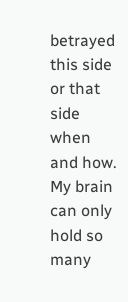betrayed this side or that side when and how.  My brain can only hold so many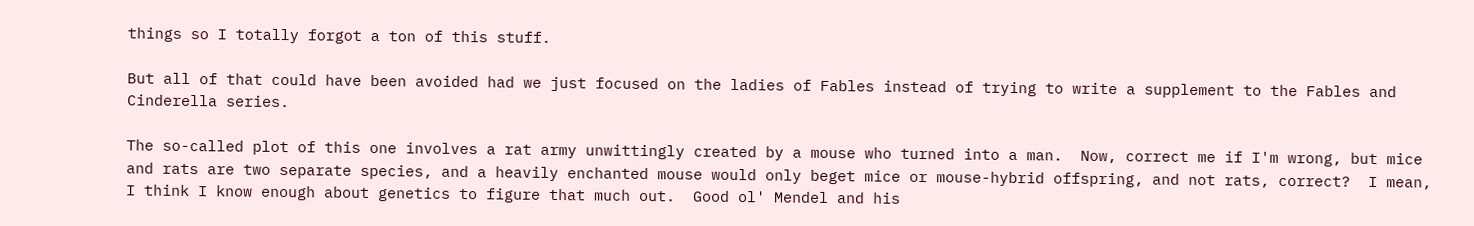things so I totally forgot a ton of this stuff.

But all of that could have been avoided had we just focused on the ladies of Fables instead of trying to write a supplement to the Fables and Cinderella series.

The so-called plot of this one involves a rat army unwittingly created by a mouse who turned into a man.  Now, correct me if I'm wrong, but mice and rats are two separate species, and a heavily enchanted mouse would only beget mice or mouse-hybrid offspring, and not rats, correct?  I mean, I think I know enough about genetics to figure that much out.  Good ol' Mendel and his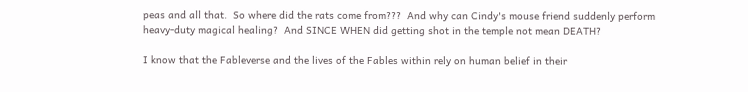peas and all that.  So where did the rats come from???  And why can Cindy's mouse friend suddenly perform heavy-duty magical healing?  And SINCE WHEN did getting shot in the temple not mean DEATH?

I know that the Fableverse and the lives of the Fables within rely on human belief in their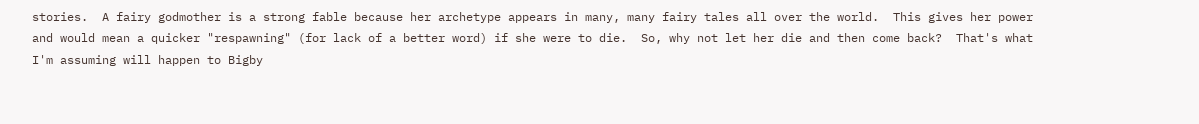stories.  A fairy godmother is a strong fable because her archetype appears in many, many fairy tales all over the world.  This gives her power and would mean a quicker "respawning" (for lack of a better word) if she were to die.  So, why not let her die and then come back?  That's what I'm assuming will happen to Bigby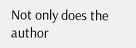Not only does the author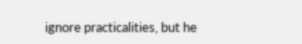ignore practicalities, but he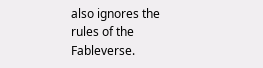also ignores the rules of the Fableverse.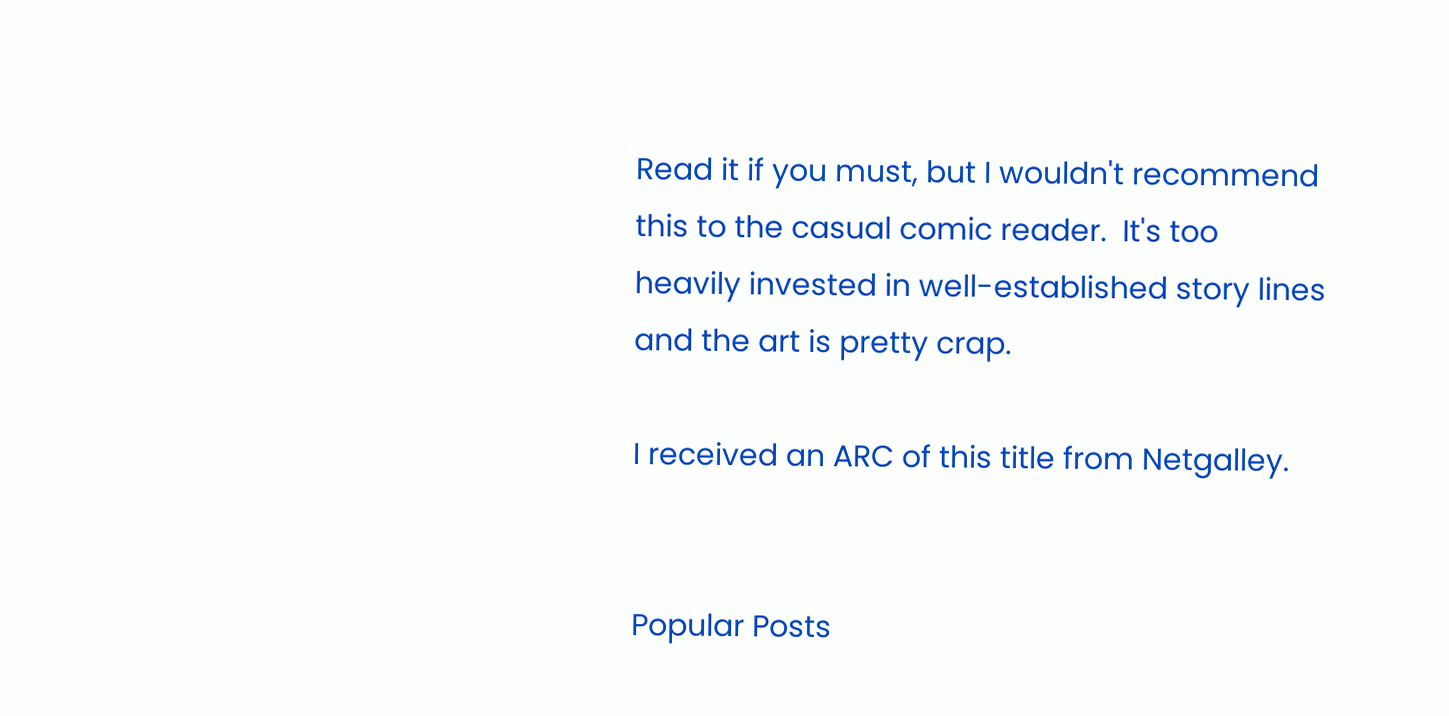Read it if you must, but I wouldn't recommend this to the casual comic reader.  It's too heavily invested in well-established story lines and the art is pretty crap.

I received an ARC of this title from Netgalley.


Popular Posts